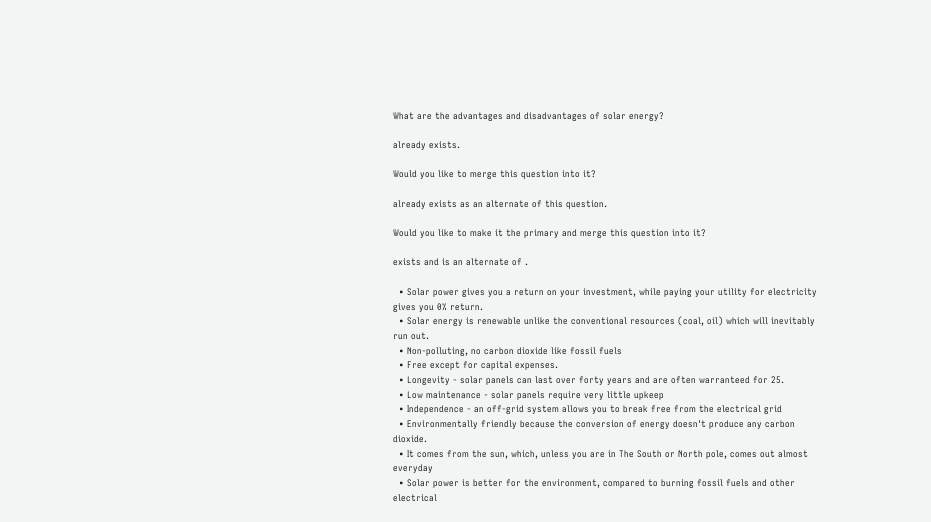What are the advantages and disadvantages of solar energy?

already exists.

Would you like to merge this question into it?

already exists as an alternate of this question.

Would you like to make it the primary and merge this question into it?

exists and is an alternate of .

  • Solar power gives you a return on your investment, while paying your utility for electricity gives you 0% return.
  • Solar energy is renewable unlike the conventional resources (coal, oil) which will inevitably run out.
  • Non-polluting, no carbon dioxide like fossil fuels
  • Free except for capital expenses.
  • Longevity - solar panels can last over forty years and are often warranteed for 25.
  • Low maintenance - solar panels require very little upkeep
  • Independence - an off-grid system allows you to break free from the electrical grid
  • Environmentally friendly because the conversion of energy doesn't produce any carbon dioxide.
  • It comes from the sun, which, unless you are in The South or North pole, comes out almost everyday
  • Solar power is better for the environment, compared to burning fossil fuels and other electrical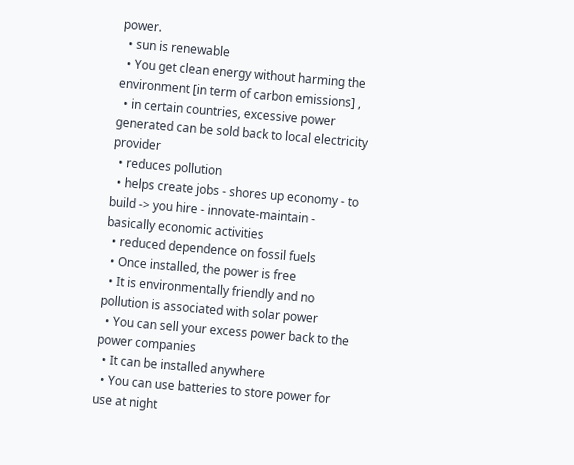power.
  • sun is renewable
  • You get clean energy without harming the environment [in term of carbon emissions] ,
  • in certain countries, excessive power generated can be sold back to local electricity provider
  • reduces pollution
  • helps create jobs - shores up economy - to build -> you hire - innovate-maintain - basically economic activities
  • reduced dependence on fossil fuels
  • Once installed, the power is free
  • It is environmentally friendly and no pollution is associated with solar power
  • You can sell your excess power back to the power companies
  • It can be installed anywhere
  • You can use batteries to store power for use at night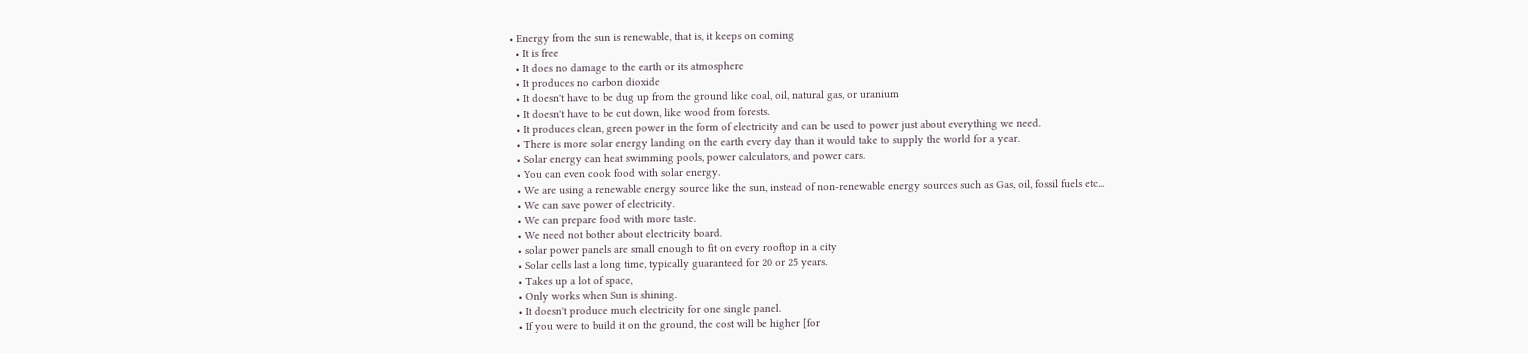• Energy from the sun is renewable, that is, it keeps on coming
  • It is free
  • It does no damage to the earth or its atmosphere
  • It produces no carbon dioxide
  • It doesn't have to be dug up from the ground like coal, oil, natural gas, or uranium
  • It doesn't have to be cut down, like wood from forests.
  • It produces clean, green power in the form of electricity and can be used to power just about everything we need.
  • There is more solar energy landing on the earth every day than it would take to supply the world for a year.
  • Solar energy can heat swimming pools, power calculators, and power cars.
  • You can even cook food with solar energy.
  • We are using a renewable energy source like the sun, instead of non-renewable energy sources such as Gas, oil, fossil fuels etc...
  • We can save power of electricity.
  • We can prepare food with more taste.
  • We need not bother about electricity board.
  • solar power panels are small enough to fit on every rooftop in a city
  • Solar cells last a long time, typically guaranteed for 20 or 25 years.
  • Takes up a lot of space,
  • Only works when Sun is shining.
  • It doesn't produce much electricity for one single panel.
  • If you were to build it on the ground, the cost will be higher [for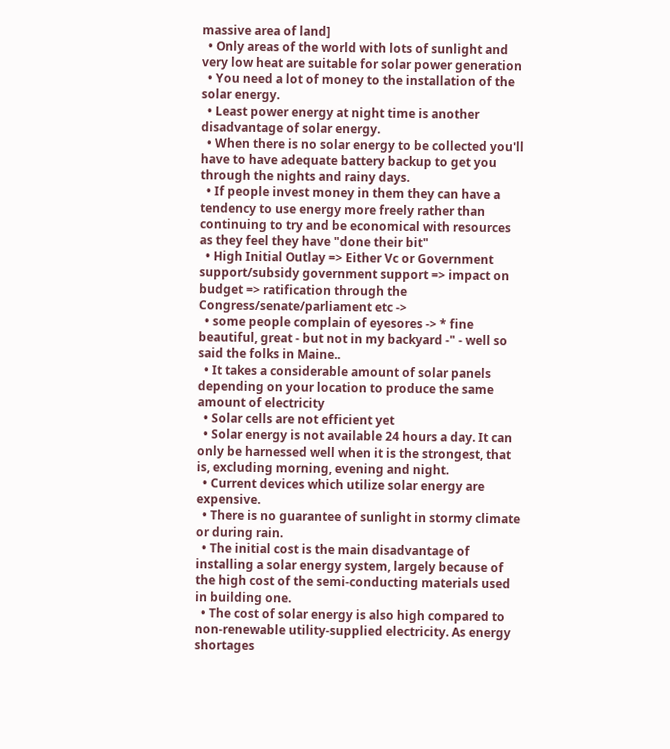massive area of land]
  • Only areas of the world with lots of sunlight and very low heat are suitable for solar power generation
  • You need a lot of money to the installation of the solar energy.
  • Least power energy at night time is another disadvantage of solar energy.
  • When there is no solar energy to be collected you'll have to have adequate battery backup to get you through the nights and rainy days.
  • If people invest money in them they can have a tendency to use energy more freely rather than continuing to try and be economical with resources as they feel they have "done their bit"
  • High Initial Outlay => Either Vc or Government support/subsidy government support => impact on budget => ratification through the Congress/senate/parliament etc ->
  • some people complain of eyesores -> * fine beautiful, great - but not in my backyard -" - well so said the folks in Maine..
  • It takes a considerable amount of solar panels depending on your location to produce the same amount of electricity
  • Solar cells are not efficient yet
  • Solar energy is not available 24 hours a day. It can only be harnessed well when it is the strongest, that is, excluding morning, evening and night.
  • Current devices which utilize solar energy are expensive.
  • There is no guarantee of sunlight in stormy climate or during rain.
  • The initial cost is the main disadvantage of installing a solar energy system, largely because of the high cost of the semi-conducting materials used in building one.
  • The cost of solar energy is also high compared to non-renewable utility-supplied electricity. As energy shortages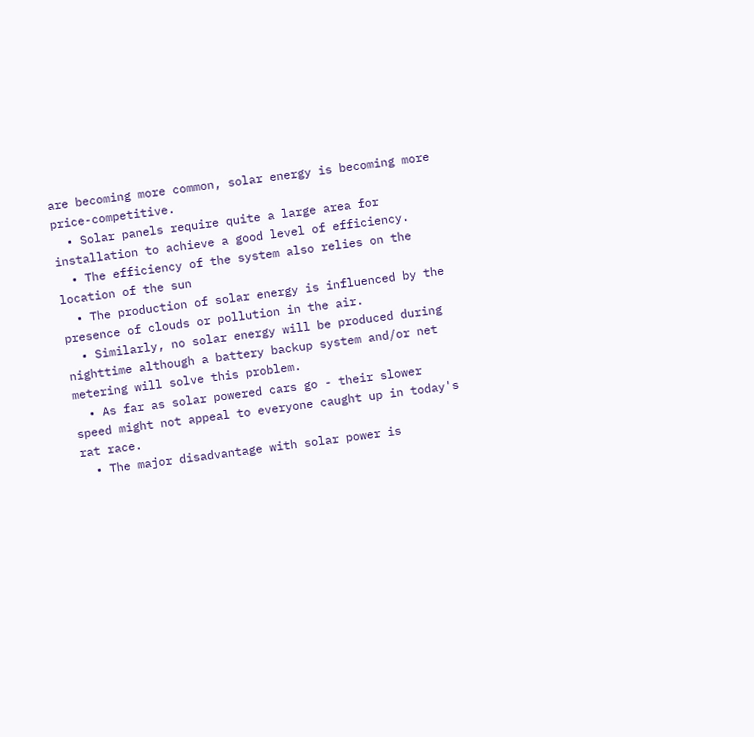are becoming more common, solar energy is becoming more price-competitive.
  • Solar panels require quite a large area for installation to achieve a good level of efficiency.
  • The efficiency of the system also relies on the location of the sun
  • The production of solar energy is influenced by the presence of clouds or pollution in the air.
  • Similarly, no solar energy will be produced during nighttime although a battery backup system and/or net metering will solve this problem.
  • As far as solar powered cars go - their slower speed might not appeal to everyone caught up in today's rat race.
  • The major disadvantage with solar power is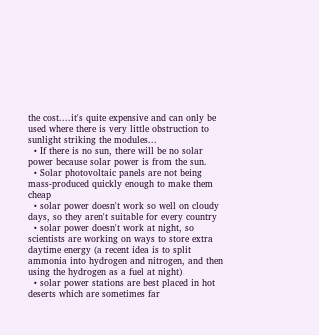the cost....it's quite expensive and can only be used where there is very little obstruction to sunlight striking the modules...
  • If there is no sun, there will be no solar power because solar power is from the sun.
  • Solar photovoltaic panels are not being mass-produced quickly enough to make them cheap
  • solar power doesn't work so well on cloudy days, so they aren't suitable for every country
  • solar power doesn't work at night, so scientists are working on ways to store extra daytime energy (a recent idea is to split ammonia into hydrogen and nitrogen, and then using the hydrogen as a fuel at night)
  • solar power stations are best placed in hot deserts which are sometimes far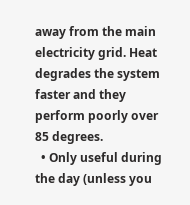away from the main electricity grid. Heat degrades the system faster and they perform poorly over 85 degrees.
  • Only useful during the day (unless you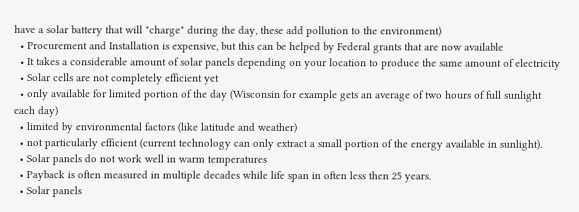have a solar battery that will "charge" during the day, these add pollution to the environment)
  • Procurement and Installation is expensive, but this can be helped by Federal grants that are now available
  • It takes a considerable amount of solar panels depending on your location to produce the same amount of electricity
  • Solar cells are not completely efficient yet
  • only available for limited portion of the day (Wisconsin for example gets an average of two hours of full sunlight each day)
  • limited by environmental factors (like latitude and weather)
  • not particularly efficient (current technology can only extract a small portion of the energy available in sunlight).
  • Solar panels do not work well in warm temperatures
  • Payback is often measured in multiple decades while life span in often less then 25 years.
  • Solar panels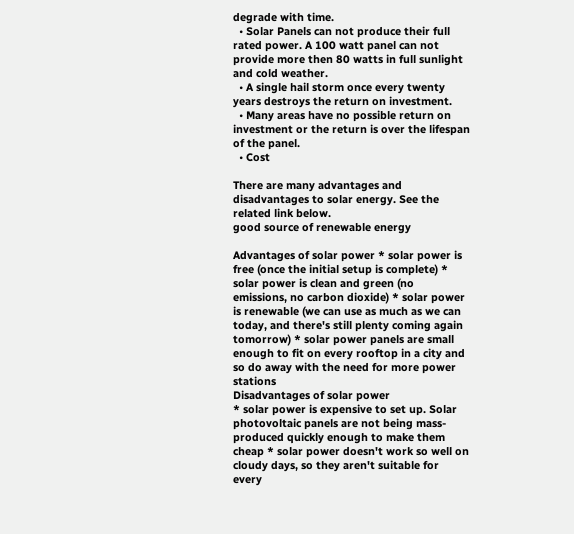degrade with time.
  • Solar Panels can not produce their full rated power. A 100 watt panel can not provide more then 80 watts in full sunlight and cold weather.
  • A single hail storm once every twenty years destroys the return on investment.
  • Many areas have no possible return on investment or the return is over the lifespan of the panel.
  • Cost

There are many advantages and disadvantages to solar energy. See the related link below.
good source of renewable energy

Advantages of solar power * solar power is free (once the initial setup is complete) * solar power is clean and green (no emissions, no carbon dioxide) * solar power is renewable (we can use as much as we can today, and there's still plenty coming again tomorrow) * solar power panels are small enough to fit on every rooftop in a city and so do away with the need for more power stations
Disadvantages of solar power
* solar power is expensive to set up. Solar photovoltaic panels are not being mass-produced quickly enough to make them cheap * solar power doesn't work so well on cloudy days, so they aren't suitable for every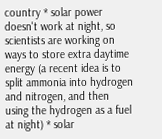country * solar power doesn't work at night, so scientists are working on ways to store extra daytime energy (a recent idea is to split ammonia into hydrogen and nitrogen, and then using the hydrogen as a fuel at night) * solar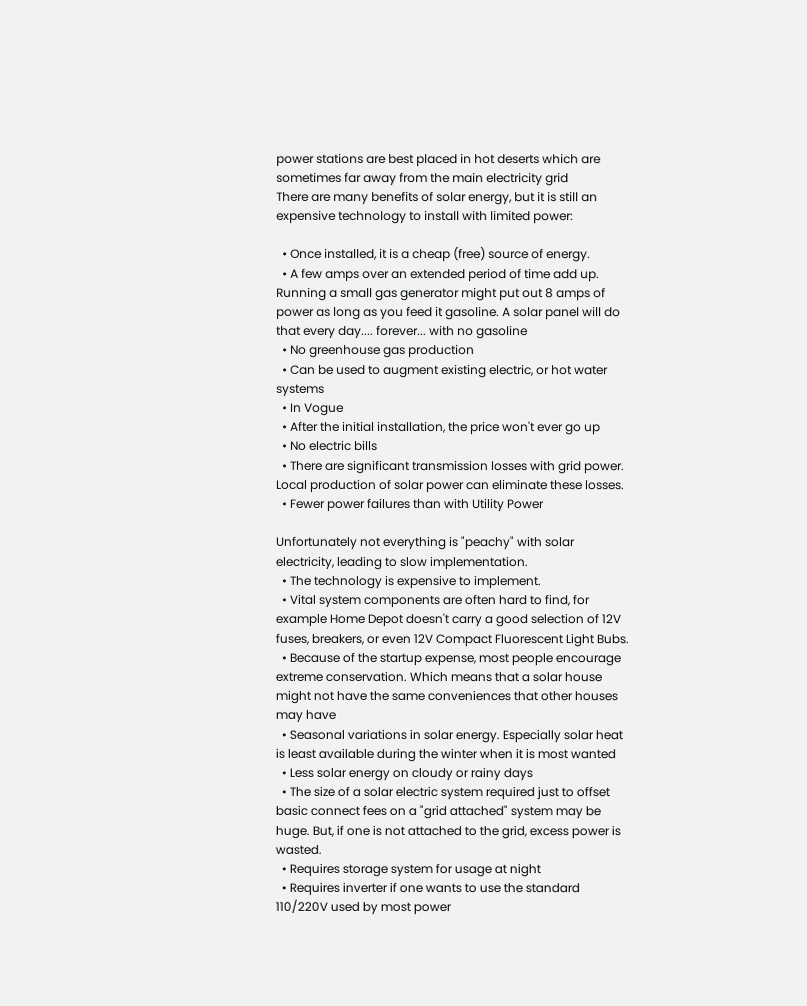power stations are best placed in hot deserts which are sometimes far away from the main electricity grid
There are many benefits of solar energy, but it is still an expensive technology to install with limited power:

  • Once installed, it is a cheap (free) source of energy.
  • A few amps over an extended period of time add up. Running a small gas generator might put out 8 amps of power as long as you feed it gasoline. A solar panel will do that every day.... forever... with no gasoline
  • No greenhouse gas production
  • Can be used to augment existing electric, or hot water systems
  • In Vogue
  • After the initial installation, the price won't ever go up
  • No electric bills
  • There are significant transmission losses with grid power. Local production of solar power can eliminate these losses.
  • Fewer power failures than with Utility Power

Unfortunately not everything is "peachy" with solar electricity, leading to slow implementation.
  • The technology is expensive to implement.
  • Vital system components are often hard to find, for example Home Depot doesn't carry a good selection of 12V fuses, breakers, or even 12V Compact Fluorescent Light Bubs.
  • Because of the startup expense, most people encourage extreme conservation. Which means that a solar house might not have the same conveniences that other houses may have
  • Seasonal variations in solar energy. Especially solar heat is least available during the winter when it is most wanted
  • Less solar energy on cloudy or rainy days
  • The size of a solar electric system required just to offset basic connect fees on a "grid attached" system may be huge. But, if one is not attached to the grid, excess power is wasted.
  • Requires storage system for usage at night
  • Requires inverter if one wants to use the standard 110/220V used by most power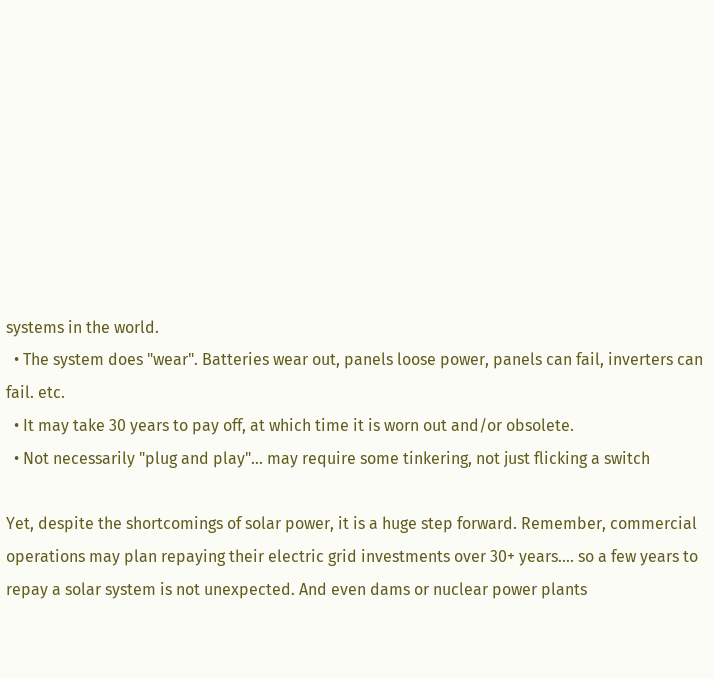systems in the world.
  • The system does "wear". Batteries wear out, panels loose power, panels can fail, inverters can fail. etc.
  • It may take 30 years to pay off, at which time it is worn out and/or obsolete.
  • Not necessarily "plug and play"... may require some tinkering, not just flicking a switch

Yet, despite the shortcomings of solar power, it is a huge step forward. Remember, commercial operations may plan repaying their electric grid investments over 30+ years.... so a few years to repay a solar system is not unexpected. And even dams or nuclear power plants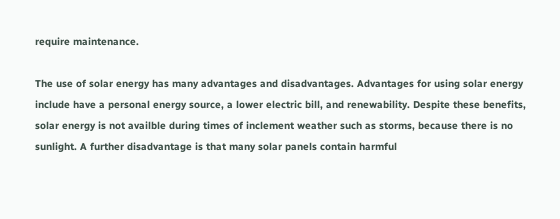require maintenance.

The use of solar energy has many advantages and disadvantages. Advantages for using solar energy include have a personal energy source, a lower electric bill, and renewability. Despite these benefits, solar energy is not availble during times of inclement weather such as storms, because there is no sunlight. A further disadvantage is that many solar panels contain harmful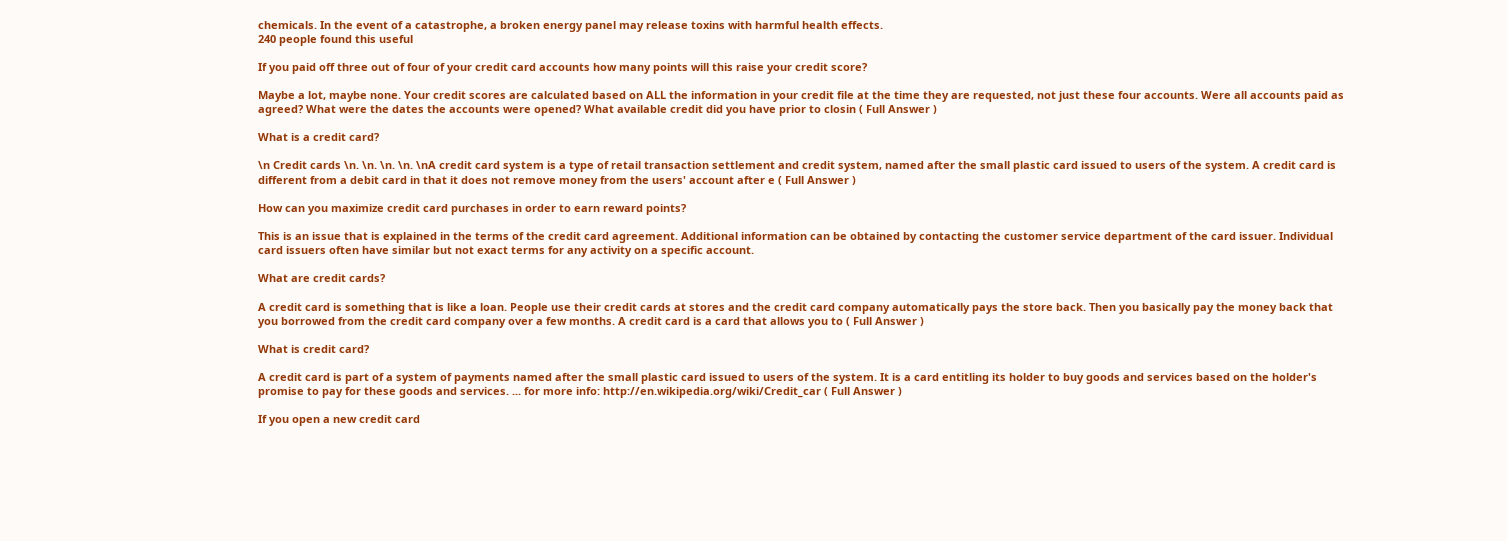chemicals. In the event of a catastrophe, a broken energy panel may release toxins with harmful health effects.
240 people found this useful

If you paid off three out of four of your credit card accounts how many points will this raise your credit score?

Maybe a lot, maybe none. Your credit scores are calculated based on ALL the information in your credit file at the time they are requested, not just these four accounts. Were all accounts paid as agreed? What were the dates the accounts were opened? What available credit did you have prior to closin ( Full Answer )

What is a credit card?

\n Credit cards \n. \n. \n. \n. \nA credit card system is a type of retail transaction settlement and credit system, named after the small plastic card issued to users of the system. A credit card is different from a debit card in that it does not remove money from the users' account after e ( Full Answer )

How can you maximize credit card purchases in order to earn reward points?

This is an issue that is explained in the terms of the credit card agreement. Additional information can be obtained by contacting the customer service department of the card issuer. Individual card issuers often have similar but not exact terms for any activity on a specific account.

What are credit cards?

A credit card is something that is like a loan. People use their credit cards at stores and the credit card company automatically pays the store back. Then you basically pay the money back that you borrowed from the credit card company over a few months. A credit card is a card that allows you to ( Full Answer )

What is credit card?

A credit card is part of a system of payments named after the small plastic card issued to users of the system. It is a card entitling its holder to buy goods and services based on the holder's promise to pay for these goods and services. ... for more info: http://en.wikipedia.org/wiki/Credit_car ( Full Answer )

If you open a new credit card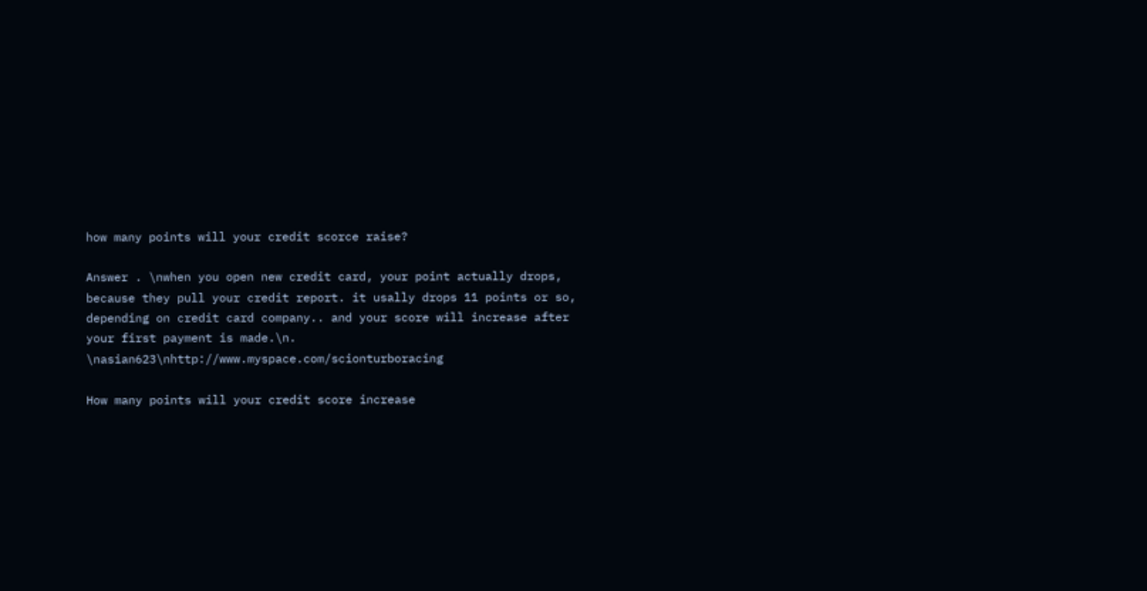how many points will your credit scorce raise?

Answer . \nwhen you open new credit card, your point actually drops, because they pull your credit report. it usally drops 11 points or so, depending on credit card company.. and your score will increase after your first payment is made.\n. \nasian623\nhttp://www.myspace.com/scionturboracing

How many points will your credit score increase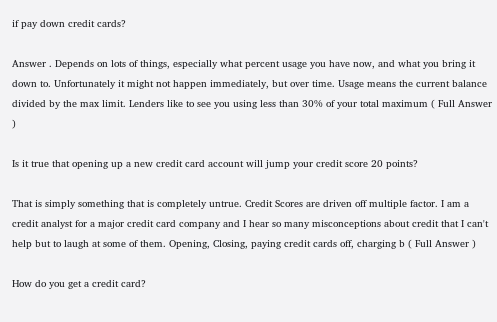if pay down credit cards?

Answer . Depends on lots of things, especially what percent usage you have now, and what you bring it down to. Unfortunately it might not happen immediately, but over time. Usage means the current balance divided by the max limit. Lenders like to see you using less than 30% of your total maximum ( Full Answer )

Is it true that opening up a new credit card account will jump your credit score 20 points?

That is simply something that is completely untrue. Credit Scores are driven off multiple factor. I am a credit analyst for a major credit card company and I hear so many misconceptions about credit that I can't help but to laugh at some of them. Opening, Closing, paying credit cards off, charging b ( Full Answer )

How do you get a credit card?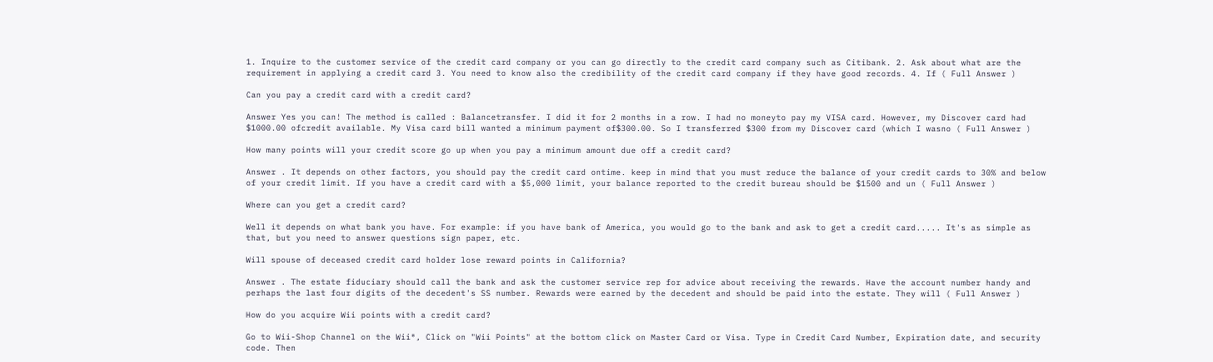1. Inquire to the customer service of the credit card company or you can go directly to the credit card company such as Citibank. 2. Ask about what are the requirement in applying a credit card 3. You need to know also the credibility of the credit card company if they have good records. 4. If ( Full Answer )

Can you pay a credit card with a credit card?

Answer Yes you can! The method is called : Balancetransfer. I did it for 2 months in a row. I had no moneyto pay my VISA card. However, my Discover card had $1000.00 ofcredit available. My Visa card bill wanted a minimum payment of$300.00. So I transferred $300 from my Discover card (which I wasno ( Full Answer )

How many points will your credit score go up when you pay a minimum amount due off a credit card?

Answer . It depends on other factors, you should pay the credit card ontime. keep in mind that you must reduce the balance of your credit cards to 30% and below of your credit limit. If you have a credit card with a $5,000 limit, your balance reported to the credit bureau should be $1500 and un ( Full Answer )

Where can you get a credit card?

Well it depends on what bank you have. For example: if you have bank of America, you would go to the bank and ask to get a credit card..... It's as simple as that, but you need to answer questions sign paper, etc.

Will spouse of deceased credit card holder lose reward points in California?

Answer . The estate fiduciary should call the bank and ask the customer service rep for advice about receiving the rewards. Have the account number handy and perhaps the last four digits of the decedent's SS number. Rewards were earned by the decedent and should be paid into the estate. They will ( Full Answer )

How do you acquire Wii points with a credit card?

Go to Wii-Shop Channel on the Wii®, Click on "Wii Points" at the bottom click on Master Card or Visa. Type in Credit Card Number, Expiration date, and security code. Then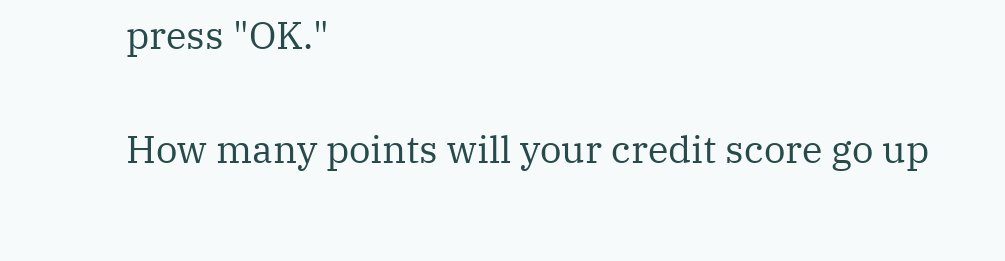press "OK."

How many points will your credit score go up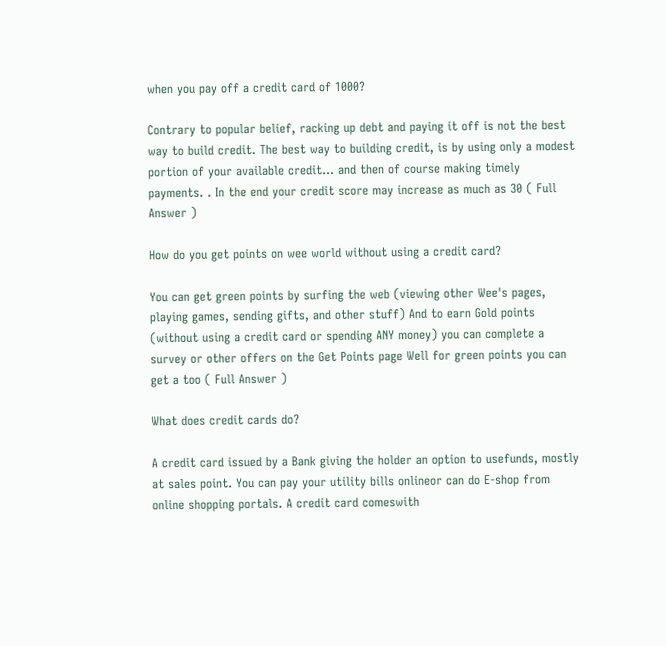when you pay off a credit card of 1000?

Contrary to popular belief, racking up debt and paying it off is not the best way to build credit. The best way to building credit, is by using only a modest portion of your available credit… and then of course making timely payments. . In the end your credit score may increase as much as 30 ( Full Answer )

How do you get points on wee world without using a credit card?

You can get green points by surfing the web (viewing other Wee's pages, playing games, sending gifts, and other stuff) And to earn Gold points (without using a credit card or spending ANY money) you can complete a survey or other offers on the Get Points page Well for green points you can get a too ( Full Answer )

What does credit cards do?

A credit card issued by a Bank giving the holder an option to usefunds, mostly at sales point. You can pay your utility bills onlineor can do E-shop from online shopping portals. A credit card comeswith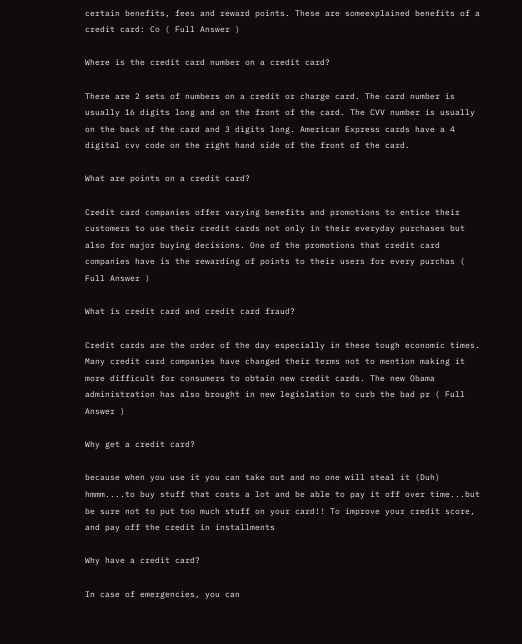certain benefits, fees and reward points. These are someexplained benefits of a credit card: Co ( Full Answer )

Where is the credit card number on a credit card?

There are 2 sets of numbers on a credit or charge card. The card number is usually 16 digits long and on the front of the card. The CVV number is usually on the back of the card and 3 digits long. American Express cards have a 4 digital cvv code on the right hand side of the front of the card.

What are points on a credit card?

Credit card companies offer varying benefits and promotions to entice their customers to use their credit cards not only in their everyday purchases but also for major buying decisions. One of the promotions that credit card companies have is the rewarding of points to their users for every purchas ( Full Answer )

What is credit card and credit card fraud?

Credit cards are the order of the day especially in these tough economic times. Many credit card companies have changed their terms not to mention making it more difficult for consumers to obtain new credit cards. The new Obama administration has also brought in new legislation to curb the bad pr ( Full Answer )

Why get a credit card?

because when you use it you can take out and no one will steal it (Duh) hmmm....to buy stuff that costs a lot and be able to pay it off over time...but be sure not to put too much stuff on your card!! To improve your credit score, and pay off the credit in installments

Why have a credit card?

In case of emergencies, you can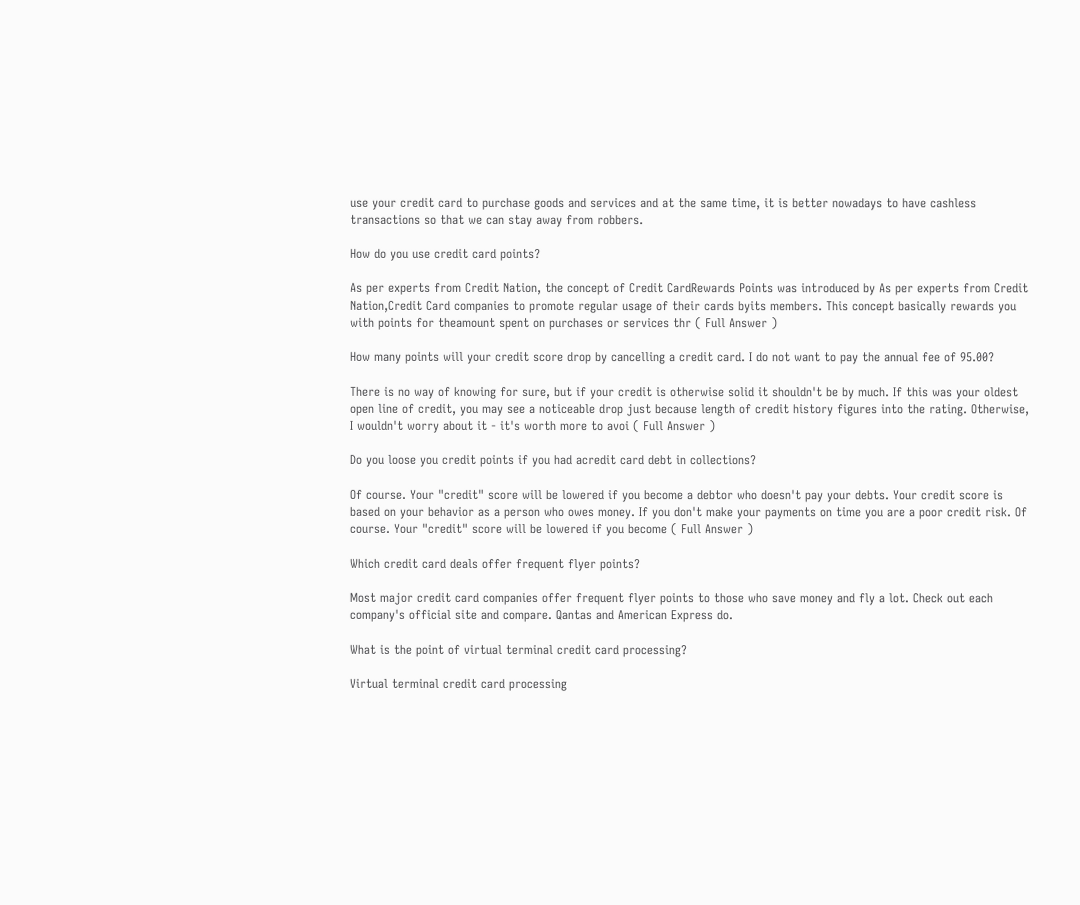use your credit card to purchase goods and services and at the same time, it is better nowadays to have cashless transactions so that we can stay away from robbers.

How do you use credit card points?

As per experts from Credit Nation, the concept of Credit CardRewards Points was introduced by As per experts from Credit Nation,Credit Card companies to promote regular usage of their cards byits members. This concept basically rewards you with points for theamount spent on purchases or services thr ( Full Answer )

How many points will your credit score drop by cancelling a credit card. I do not want to pay the annual fee of 95.00?

There is no way of knowing for sure, but if your credit is otherwise solid it shouldn't be by much. If this was your oldest open line of credit, you may see a noticeable drop just because length of credit history figures into the rating. Otherwise, I wouldn't worry about it - it's worth more to avoi ( Full Answer )

Do you loose you credit points if you had acredit card debt in collections?

Of course. Your "credit" score will be lowered if you become a debtor who doesn't pay your debts. Your credit score is based on your behavior as a person who owes money. If you don't make your payments on time you are a poor credit risk. Of course. Your "credit" score will be lowered if you become ( Full Answer )

Which credit card deals offer frequent flyer points?

Most major credit card companies offer frequent flyer points to those who save money and fly a lot. Check out each company's official site and compare. Qantas and American Express do.

What is the point of virtual terminal credit card processing?

Virtual terminal credit card processing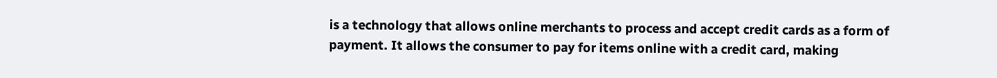is a technology that allows online merchants to process and accept credit cards as a form of payment. It allows the consumer to pay for items online with a credit card, making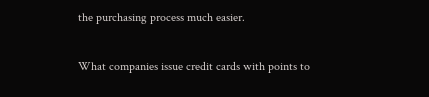the purchasing process much easier.

What companies issue credit cards with points to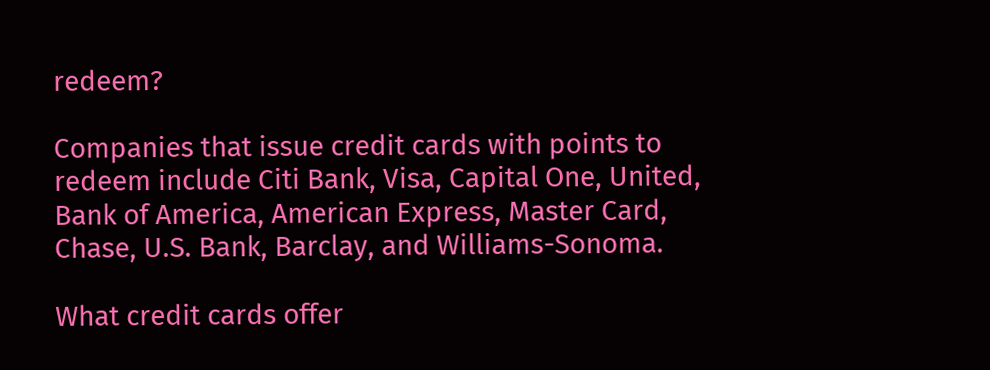redeem?

Companies that issue credit cards with points to redeem include Citi Bank, Visa, Capital One, United, Bank of America, American Express, Master Card, Chase, U.S. Bank, Barclay, and Williams-Sonoma.

What credit cards offer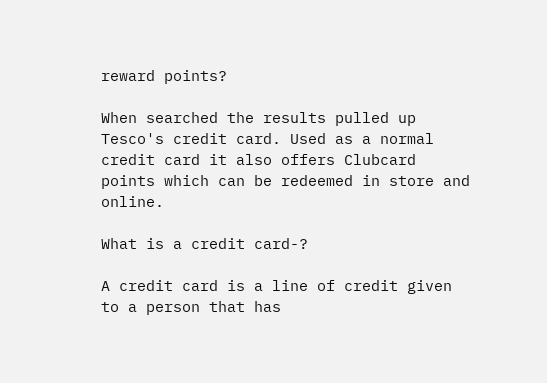reward points?

When searched the results pulled up Tesco's credit card. Used as a normal credit card it also offers Clubcard points which can be redeemed in store and online.

What is a credit card-?

A credit card is a line of credit given to a person that has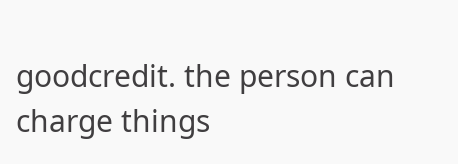goodcredit. the person can charge things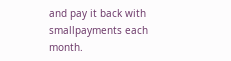and pay it back with smallpayments each month.